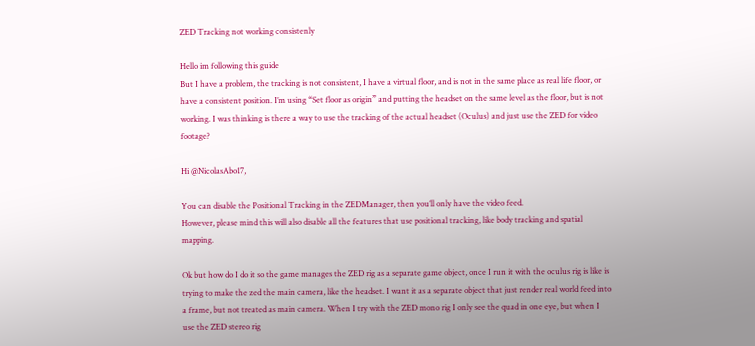ZED Tracking not working consistenly

Hello im following this guide
But I have a problem, the tracking is not consistent, I have a virtual floor, and is not in the same place as real life floor, or have a consistent position. I’m using “Set floor as origin” and putting the headset on the same level as the floor, but is not working. I was thinking is there a way to use the tracking of the actual headset (Oculus) and just use the ZED for video footage?

Hi @NicolasAbo17,

You can disable the Positional Tracking in the ZEDManager, then you’ll only have the video feed.
However, please mind this will also disable all the features that use positional tracking, like body tracking and spatial mapping.

Ok but how do I do it so the game manages the ZED rig as a separate game object, once I run it with the oculus rig is like is trying to make the zed the main camera, like the headset. I want it as a separate object that just render real world feed into a frame, but not treated as main camera. When I try with the ZED mono rig I only see the quad in one eye, but when I use the ZED stereo rig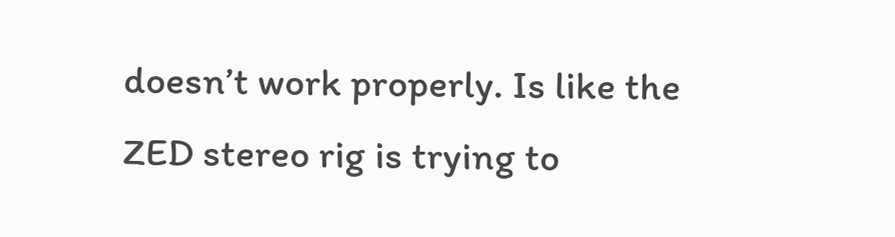doesn’t work properly. Is like the ZED stereo rig is trying to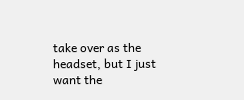take over as the headset, but I just want the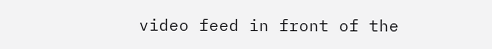video feed in front of the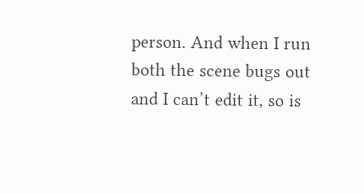person. And when I run both the scene bugs out and I can’t edit it, so is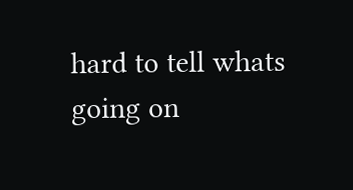hard to tell whats going on